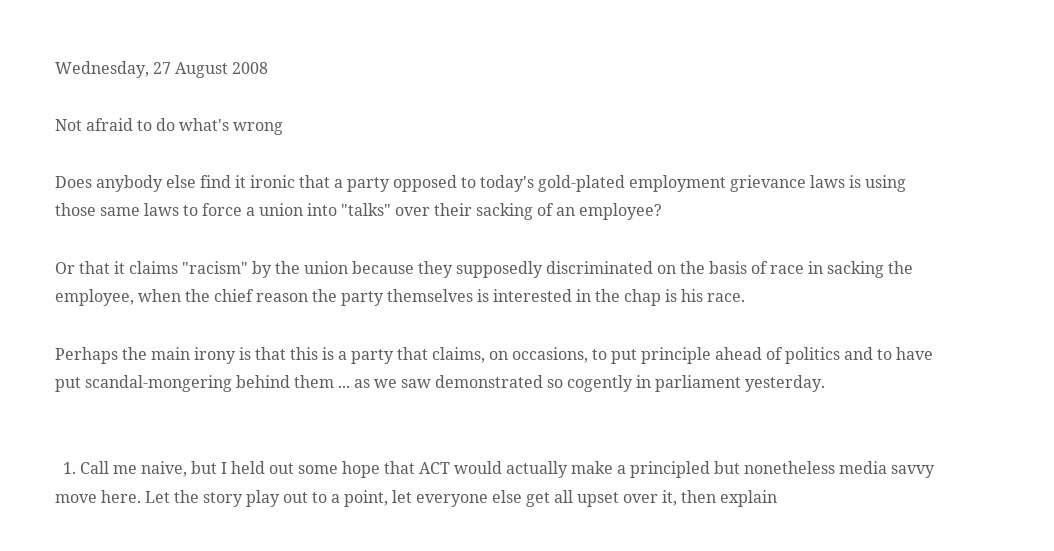Wednesday, 27 August 2008

Not afraid to do what's wrong

Does anybody else find it ironic that a party opposed to today's gold-plated employment grievance laws is using those same laws to force a union into "talks" over their sacking of an employee?

Or that it claims "racism" by the union because they supposedly discriminated on the basis of race in sacking the employee, when the chief reason the party themselves is interested in the chap is his race.

Perhaps the main irony is that this is a party that claims, on occasions, to put principle ahead of politics and to have put scandal-mongering behind them ... as we saw demonstrated so cogently in parliament yesterday.


  1. Call me naive, but I held out some hope that ACT would actually make a principled but nonetheless media savvy move here. Let the story play out to a point, let everyone else get all upset over it, then explain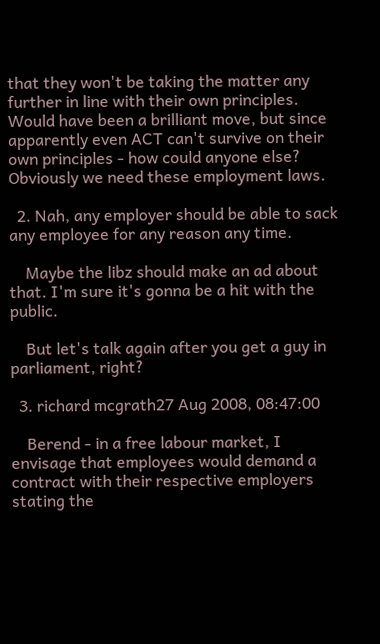that they won't be taking the matter any further in line with their own principles. Would have been a brilliant move, but since apparently even ACT can't survive on their own principles - how could anyone else? Obviously we need these employment laws.

  2. Nah, any employer should be able to sack any employee for any reason any time.

    Maybe the libz should make an ad about that. I'm sure it's gonna be a hit with the public.

    But let's talk again after you get a guy in parliament, right?

  3. richard mcgrath27 Aug 2008, 08:47:00

    Berend - in a free labour market, I envisage that employees would demand a contract with their respective employers stating the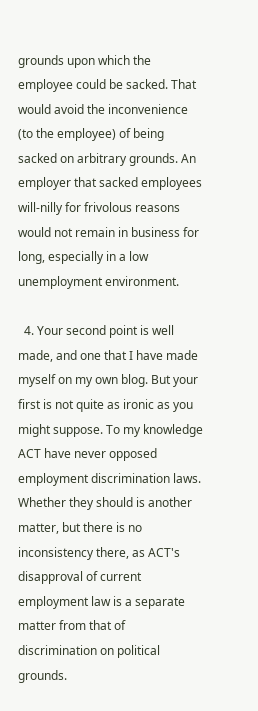grounds upon which the employee could be sacked. That would avoid the inconvenience (to the employee) of being sacked on arbitrary grounds. An employer that sacked employees will-nilly for frivolous reasons would not remain in business for long, especially in a low unemployment environment.

  4. Your second point is well made, and one that I have made myself on my own blog. But your first is not quite as ironic as you might suppose. To my knowledge ACT have never opposed employment discrimination laws. Whether they should is another matter, but there is no inconsistency there, as ACT's disapproval of current employment law is a separate matter from that of discrimination on political grounds.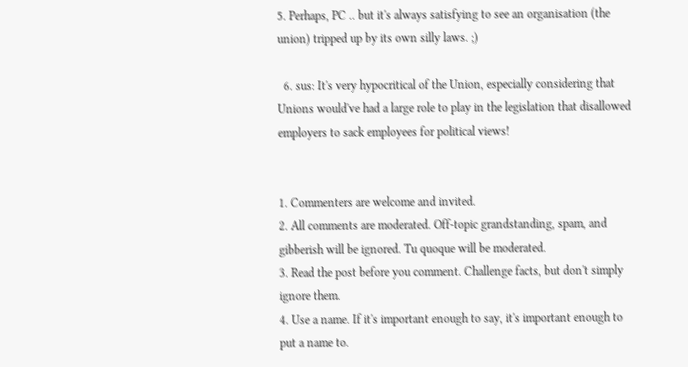5. Perhaps, PC .. but it's always satisfying to see an organisation (the union) tripped up by its own silly laws. ;)

  6. sus: It's very hypocritical of the Union, especially considering that Unions would've had a large role to play in the legislation that disallowed employers to sack employees for political views!


1. Commenters are welcome and invited.
2. All comments are moderated. Off-topic grandstanding, spam, and gibberish will be ignored. Tu quoque will be moderated.
3. Read the post before you comment. Challenge facts, but don't simply ignore them.
4. Use a name. If it's important enough to say, it's important enough to put a name to.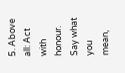5. Above all: Act with honour. Say what you mean,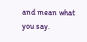and mean what you say.